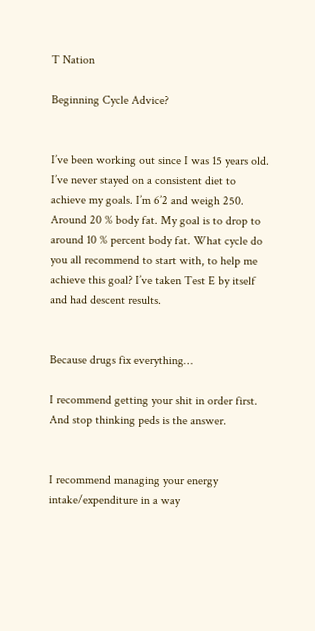T Nation

Beginning Cycle Advice?


I’ve been working out since I was 15 years old. I’ve never stayed on a consistent diet to achieve my goals. I’m 6’2 and weigh 250. Around 20 % body fat. My goal is to drop to around 10 % percent body fat. What cycle do you all recommend to start with, to help me achieve this goal? I’ve taken Test E by itself and had descent results.


Because drugs fix everything…

I recommend getting your shit in order first. And stop thinking peds is the answer.


I recommend managing your energy intake/expenditure in a way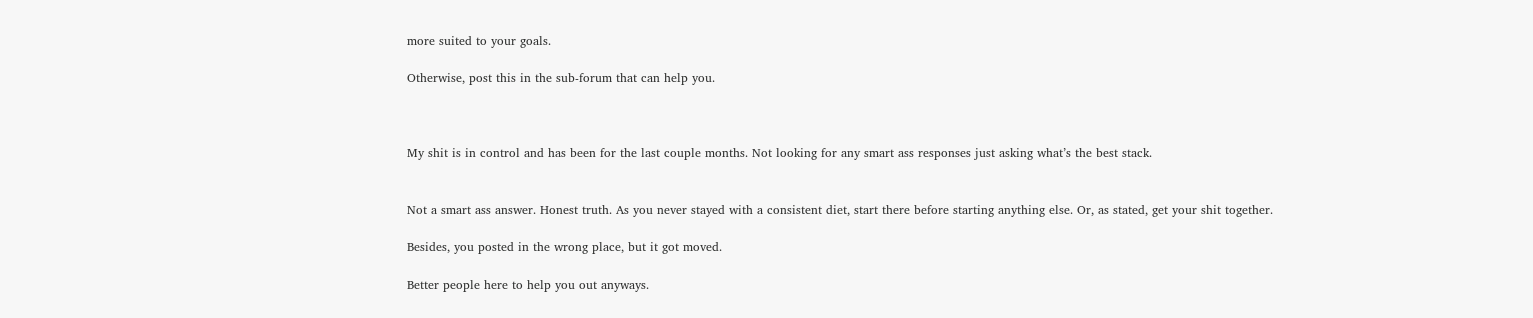more suited to your goals.

Otherwise, post this in the sub-forum that can help you.



My shit is in control and has been for the last couple months. Not looking for any smart ass responses just asking what’s the best stack.


Not a smart ass answer. Honest truth. As you never stayed with a consistent diet, start there before starting anything else. Or, as stated, get your shit together.

Besides, you posted in the wrong place, but it got moved.

Better people here to help you out anyways.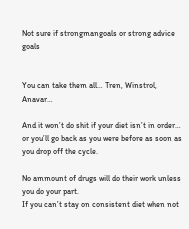Not sure if strongmangoals or strong advice goals


You can take them all… Tren, Winstrol, Anavar…

And it won’t do shit if your diet isn’t in order… or you’ll go back as you were before as soon as you drop off the cycle.

No ammount of drugs will do their work unless you do your part.
If you can’t stay on consistent diet when not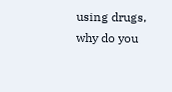using drugs, why do you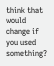think that would change if you used something?